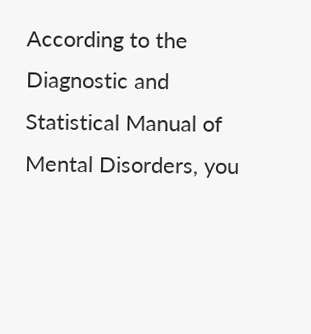According to the Diagnostic and Statistical Manual of Mental Disorders, you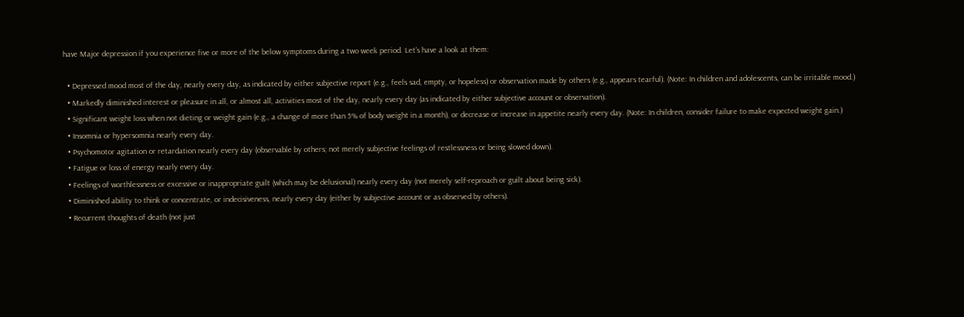have Major depression if you experience five or more of the below symptoms during a two week period. Let’s have a look at them:

  • Depressed mood most of the day, nearly every day, as indicated by either subjective report (e.g., feels sad, empty, or hopeless) or observation made by others (e.g., appears tearful). (Note: In children and adolescents, can be irritable mood.)
  • Markedly diminished interest or pleasure in all, or almost all, activities most of the day, nearly every day (as indicated by either subjective account or observation).
  • Significant weight loss when not dieting or weight gain (e.g., a change of more than 5% of body weight in a month), or decrease or increase in appetite nearly every day. (Note: In children, consider failure to make expected weight gain.)
  • Insomnia or hypersomnia nearly every day.
  • Psychomotor agitation or retardation nearly every day (observable by others; not merely subjective feelings of restlessness or being slowed down).
  • Fatigue or loss of energy nearly every day.
  • Feelings of worthlessness or excessive or inappropriate guilt (which may be delusional) nearly every day (not merely self-reproach or guilt about being sick).
  • Diminished ability to think or concentrate, or indecisiveness, nearly every day (either by subjective account or as observed by others).
  • Recurrent thoughts of death (not just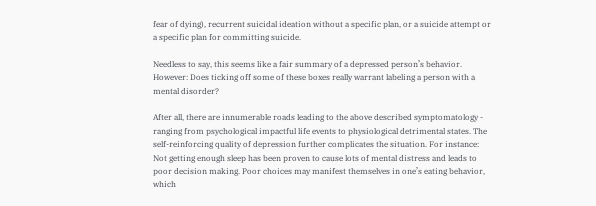fear of dying), recurrent suicidal ideation without a specific plan, or a suicide attempt or a specific plan for committing suicide.

Needless to say, this seems like a fair summary of a depressed person’s behavior. However: Does ticking off some of these boxes really warrant labeling a person with a mental disorder?

After all, there are innumerable roads leading to the above described symptomatology - ranging from psychological impactful life events to physiological detrimental states. The self-reinforcing quality of depression further complicates the situation. For instance: Not getting enough sleep has been proven to cause lots of mental distress and leads to poor decision making. Poor choices may manifest themselves in one’s eating behavior, which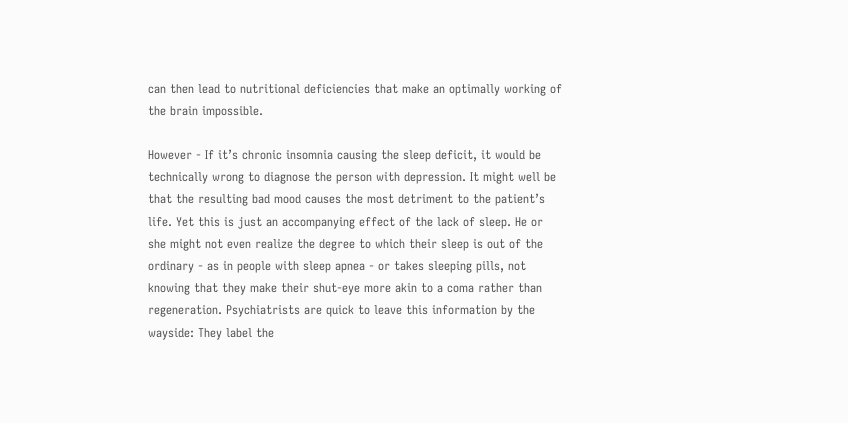can then lead to nutritional deficiencies that make an optimally working of the brain impossible.

However - If it’s chronic insomnia causing the sleep deficit, it would be technically wrong to diagnose the person with depression. It might well be that the resulting bad mood causes the most detriment to the patient’s life. Yet this is just an accompanying effect of the lack of sleep. He or she might not even realize the degree to which their sleep is out of the ordinary - as in people with sleep apnea - or takes sleeping pills, not knowing that they make their shut-eye more akin to a coma rather than regeneration. Psychiatrists are quick to leave this information by the wayside: They label the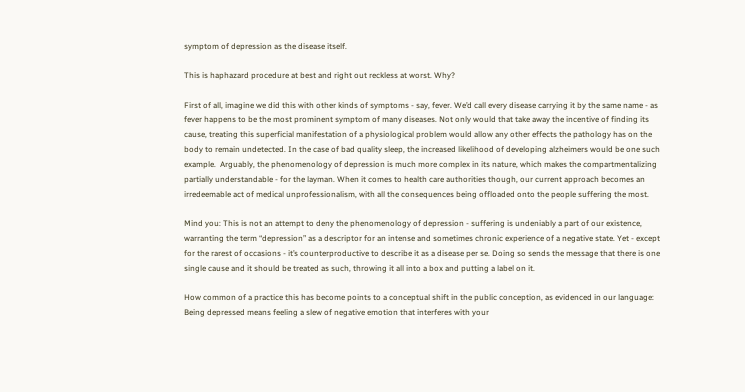symptom of depression as the disease itself.

This is haphazard procedure at best and right out reckless at worst. Why?

First of all, imagine we did this with other kinds of symptoms - say, fever. We’d call every disease carrying it by the same name - as fever happens to be the most prominent symptom of many diseases. Not only would that take away the incentive of finding its cause, treating this superficial manifestation of a physiological problem would allow any other effects the pathology has on the body to remain undetected. In the case of bad quality sleep, the increased likelihood of developing alzheimers would be one such example.  Arguably, the phenomenology of depression is much more complex in its nature, which makes the compartmentalizing partially understandable - for the layman. When it comes to health care authorities though, our current approach becomes an irredeemable act of medical unprofessionalism, with all the consequences being offloaded onto the people suffering the most.

Mind you: This is not an attempt to deny the phenomenology of depression - suffering is undeniably a part of our existence, warranting the term “depression” as a descriptor for an intense and sometimes chronic experience of a negative state. Yet - except for the rarest of occasions - it’s counterproductive to describe it as a disease per se. Doing so sends the message that there is one single cause and it should be treated as such, throwing it all into a box and putting a label on it.

How common of a practice this has become points to a conceptual shift in the public conception, as evidenced in our language: Being depressed means feeling a slew of negative emotion that interferes with your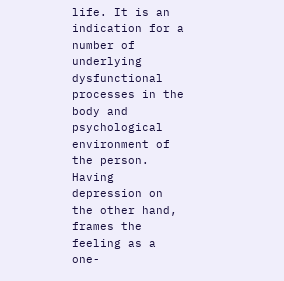life. It is an indication for a number of underlying dysfunctional processes in the body and psychological environment of the person. Having depression on the other hand, frames the feeling as a one-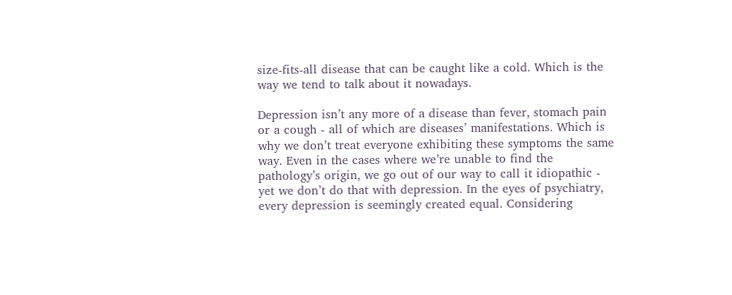size-fits-all disease that can be caught like a cold. Which is the way we tend to talk about it nowadays.

Depression isn’t any more of a disease than fever, stomach pain or a cough - all of which are diseases’ manifestations. Which is why we don’t treat everyone exhibiting these symptoms the same way. Even in the cases where we’re unable to find the pathology’s origin, we go out of our way to call it idiopathic - yet we don’t do that with depression. In the eyes of psychiatry, every depression is seemingly created equal. Considering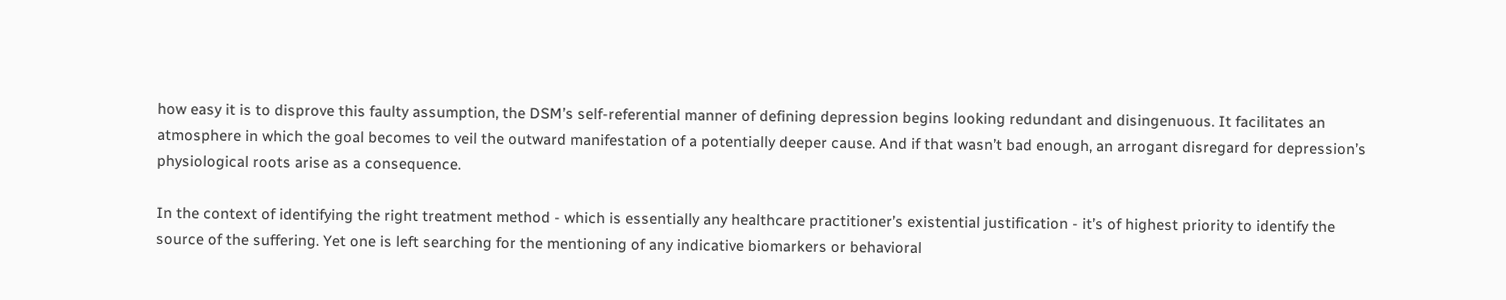how easy it is to disprove this faulty assumption, the DSM’s self-referential manner of defining depression begins looking redundant and disingenuous. It facilitates an atmosphere in which the goal becomes to veil the outward manifestation of a potentially deeper cause. And if that wasn’t bad enough, an arrogant disregard for depression’s physiological roots arise as a consequence.

In the context of identifying the right treatment method - which is essentially any healthcare practitioner’s existential justification - it’s of highest priority to identify the source of the suffering. Yet one is left searching for the mentioning of any indicative biomarkers or behavioral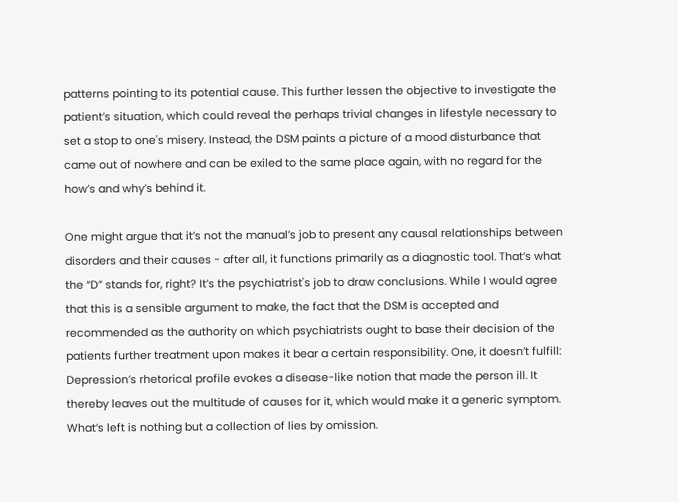patterns pointing to its potential cause. This further lessen the objective to investigate the patient’s situation, which could reveal the perhaps trivial changes in lifestyle necessary to set a stop to one's misery. Instead, the DSM paints a picture of a mood disturbance that came out of nowhere and can be exiled to the same place again, with no regard for the how’s and why’s behind it.

One might argue that it’s not the manual’s job to present any causal relationships between disorders and their causes - after all, it functions primarily as a diagnostic tool. That’s what the “D” stands for, right? It’s the psychiatrist's job to draw conclusions. While I would agree that this is a sensible argument to make, the fact that the DSM is accepted and recommended as the authority on which psychiatrists ought to base their decision of the patients further treatment upon makes it bear a certain responsibility. One, it doesn’t fulfill: Depression’s rhetorical profile evokes a disease-like notion that made the person ill. It thereby leaves out the multitude of causes for it, which would make it a generic symptom. What’s left is nothing but a collection of lies by omission.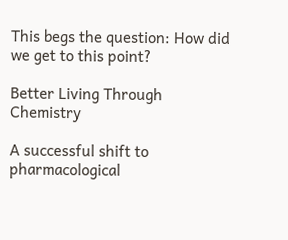This begs the question: How did we get to this point?

Better Living Through Chemistry

A successful shift to pharmacological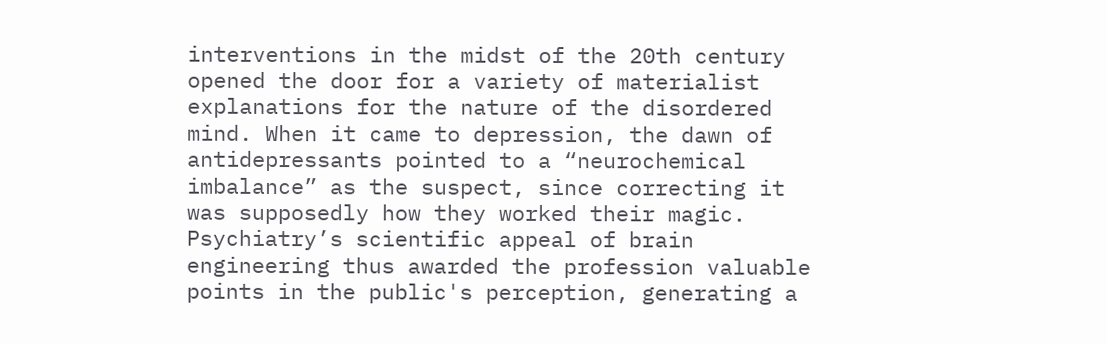interventions in the midst of the 20th century opened the door for a variety of materialist explanations for the nature of the disordered mind. When it came to depression, the dawn of antidepressants pointed to a “neurochemical imbalance” as the suspect, since correcting it was supposedly how they worked their magic. Psychiatry’s scientific appeal of brain engineering thus awarded the profession valuable points in the public's perception, generating a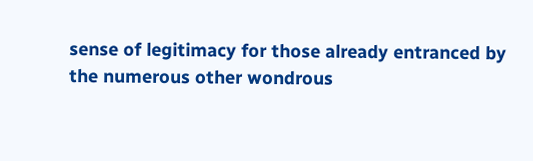sense of legitimacy for those already entranced by the numerous other wondrous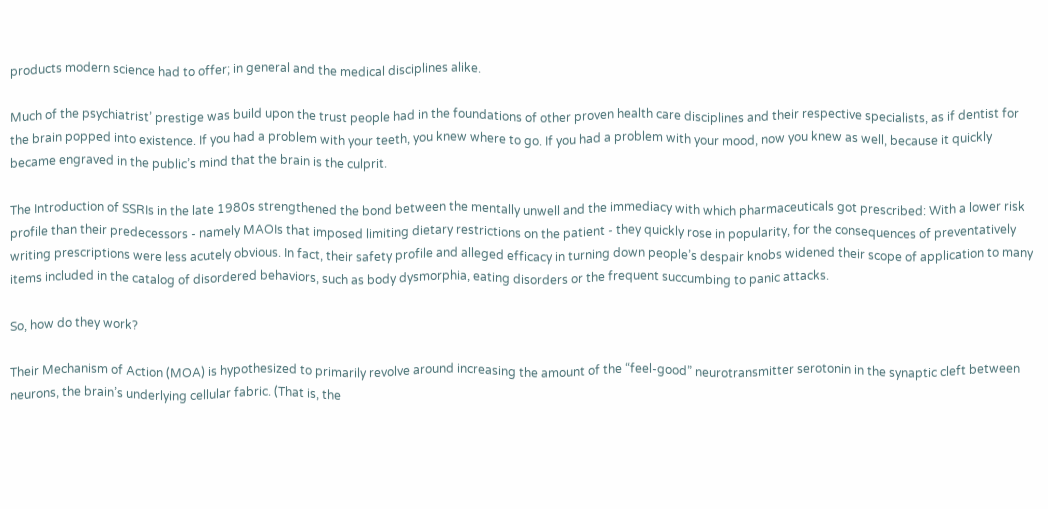products modern science had to offer; in general and the medical disciplines alike.

Much of the psychiatrist’ prestige was build upon the trust people had in the foundations of other proven health care disciplines and their respective specialists, as if dentist for the brain popped into existence. If you had a problem with your teeth, you knew where to go. If you had a problem with your mood, now you knew as well, because it quickly became engraved in the public’s mind that the brain is the culprit.

The Introduction of SSRIs in the late 1980s strengthened the bond between the mentally unwell and the immediacy with which pharmaceuticals got prescribed: With a lower risk profile than their predecessors - namely MAOIs that imposed limiting dietary restrictions on the patient - they quickly rose in popularity, for the consequences of preventatively writing prescriptions were less acutely obvious. In fact, their safety profile and alleged efficacy in turning down people’s despair knobs widened their scope of application to many items included in the catalog of disordered behaviors, such as body dysmorphia, eating disorders or the frequent succumbing to panic attacks.

So, how do they work?

Their Mechanism of Action (MOA) is hypothesized to primarily revolve around increasing the amount of the “feel-good” neurotransmitter serotonin in the synaptic cleft between neurons, the brain’s underlying cellular fabric. (That is, the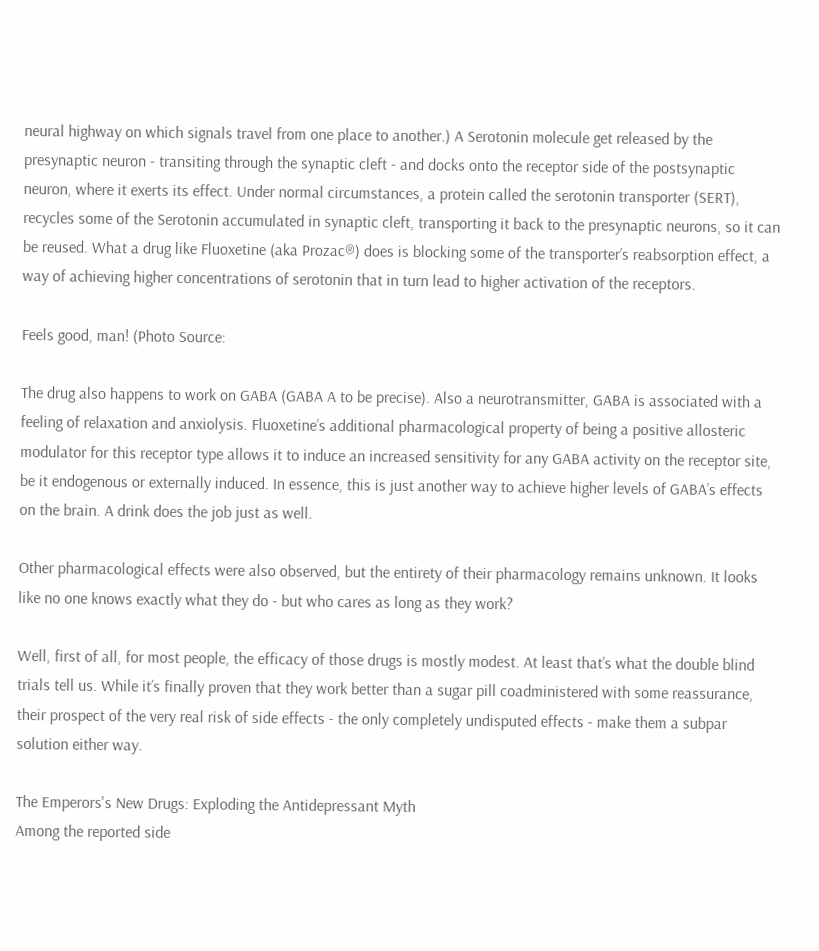neural highway on which signals travel from one place to another.) A Serotonin molecule get released by the presynaptic neuron - transiting through the synaptic cleft - and docks onto the receptor side of the postsynaptic neuron, where it exerts its effect. Under normal circumstances, a protein called the serotonin transporter (SERT), recycles some of the Serotonin accumulated in synaptic cleft, transporting it back to the presynaptic neurons, so it can be reused. What a drug like Fluoxetine (aka Prozac®) does is blocking some of the transporter’s reabsorption effect, a way of achieving higher concentrations of serotonin that in turn lead to higher activation of the receptors.

Feels good, man! (Photo Source:

The drug also happens to work on GABA (GABA A to be precise). Also a neurotransmitter, GABA is associated with a feeling of relaxation and anxiolysis. Fluoxetine’s additional pharmacological property of being a positive allosteric modulator for this receptor type allows it to induce an increased sensitivity for any GABA activity on the receptor site, be it endogenous or externally induced. In essence, this is just another way to achieve higher levels of GABA’s effects on the brain. A drink does the job just as well.

Other pharmacological effects were also observed, but the entirety of their pharmacology remains unknown. It looks like no one knows exactly what they do - but who cares as long as they work?

Well, first of all, for most people, the efficacy of those drugs is mostly modest. At least that’s what the double blind trials tell us. While it’s finally proven that they work better than a sugar pill coadministered with some reassurance, their prospect of the very real risk of side effects - the only completely undisputed effects - make them a subpar solution either way.

The Emperors's New Drugs: Exploding the Antidepressant Myth
Among the reported side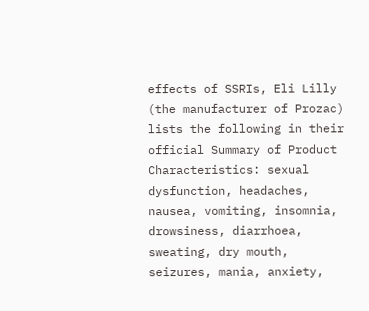effects of SSRIs, Eli Lilly (the manufacturer of Prozac) lists the following in their official Summary of Product Characteristics: sexual dysfunction, headaches, nausea, vomiting, insomnia, drowsiness, diarrhoea, sweating, dry mouth, seizures, mania, anxiety,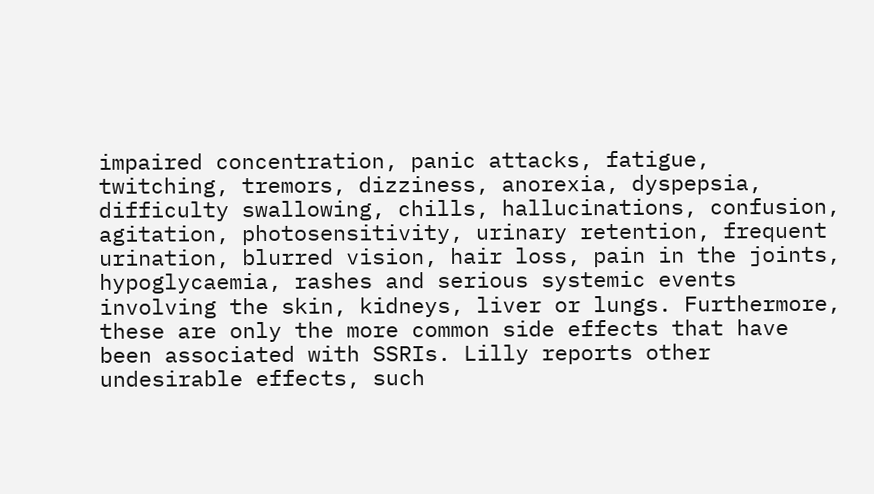impaired concentration, panic attacks, fatigue, twitching, tremors, dizziness, anorexia, dyspepsia, difficulty swallowing, chills, hallucinations, confusion, agitation, photosensitivity, urinary retention, frequent urination, blurred vision, hair loss, pain in the joints, hypoglycaemia, rashes and serious systemic events involving the skin, kidneys, liver or lungs. Furthermore, these are only the more common side effects that have been associated with SSRIs. Lilly reports other undesirable effects, such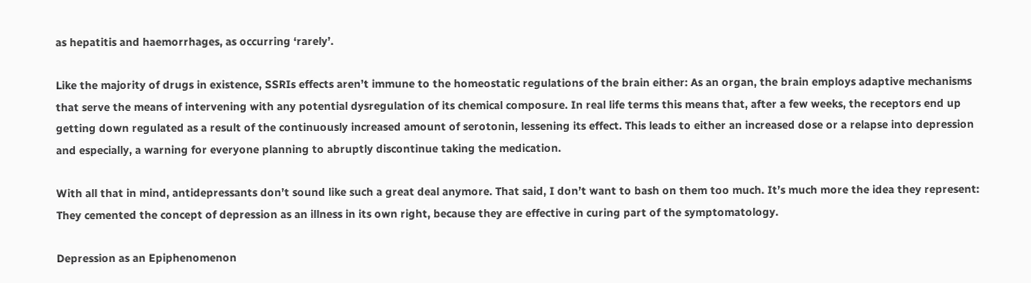as hepatitis and haemorrhages, as occurring ‘rarely’.

Like the majority of drugs in existence, SSRIs effects aren’t immune to the homeostatic regulations of the brain either: As an organ, the brain employs adaptive mechanisms that serve the means of intervening with any potential dysregulation of its chemical composure. In real life terms this means that, after a few weeks, the receptors end up getting down regulated as a result of the continuously increased amount of serotonin, lessening its effect. This leads to either an increased dose or a relapse into depression and especially, a warning for everyone planning to abruptly discontinue taking the medication.

With all that in mind, antidepressants don’t sound like such a great deal anymore. That said, I don’t want to bash on them too much. It’s much more the idea they represent: They cemented the concept of depression as an illness in its own right, because they are effective in curing part of the symptomatology.

Depression as an Epiphenomenon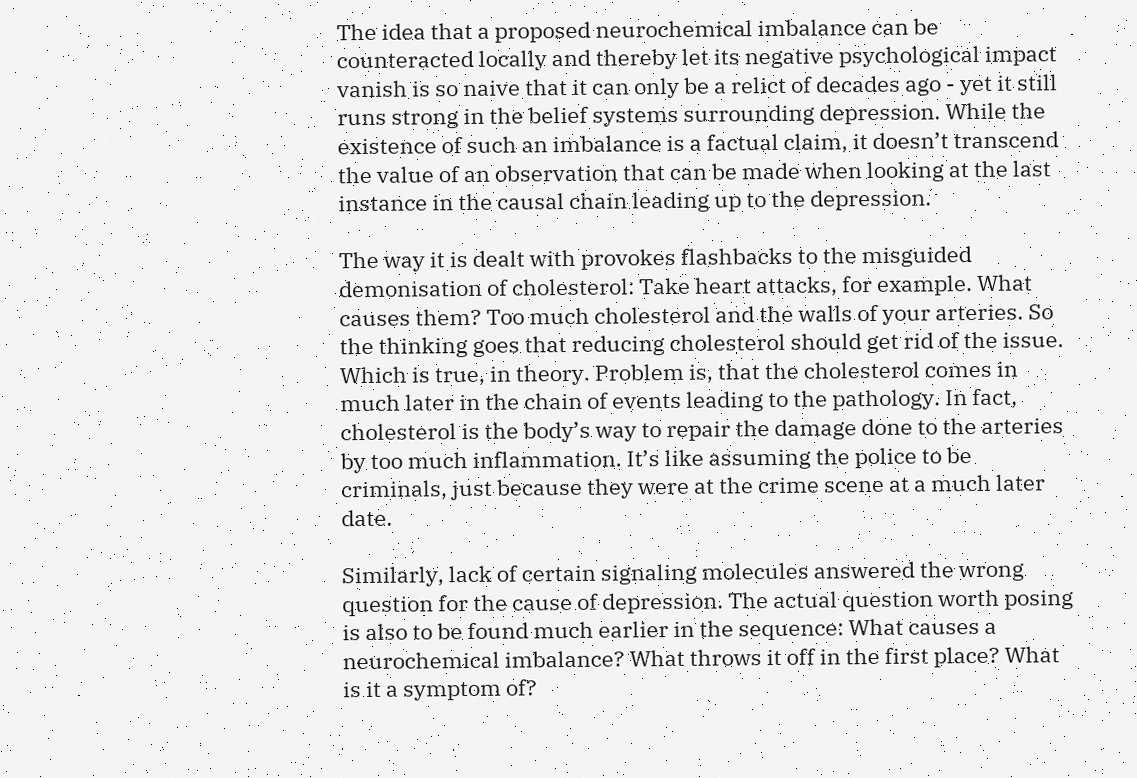The idea that a proposed neurochemical imbalance can be counteracted locally and thereby let its negative psychological impact vanish is so naive that it can only be a relict of decades ago - yet it still runs strong in the belief systems surrounding depression. While the existence of such an imbalance is a factual claim, it doesn’t transcend the value of an observation that can be made when looking at the last instance in the causal chain leading up to the depression.

The way it is dealt with provokes flashbacks to the misguided demonisation of cholesterol: Take heart attacks, for example. What causes them? Too much cholesterol and the walls of your arteries. So the thinking goes that reducing cholesterol should get rid of the issue. Which is true, in theory. Problem is, that the cholesterol comes in much later in the chain of events leading to the pathology. In fact, cholesterol is the body’s way to repair the damage done to the arteries by too much inflammation. It’s like assuming the police to be criminals, just because they were at the crime scene at a much later date.

Similarly, lack of certain signaling molecules answered the wrong question for the cause of depression. The actual question worth posing is also to be found much earlier in the sequence: What causes a neurochemical imbalance? What throws it off in the first place? What is it a symptom of?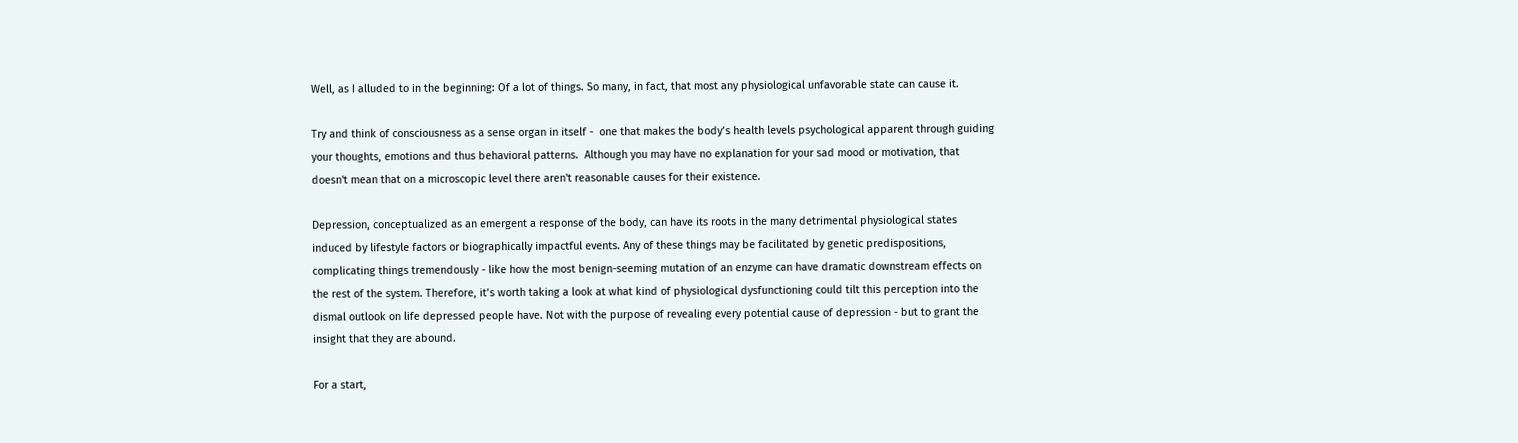Well, as I alluded to in the beginning: Of a lot of things. So many, in fact, that most any physiological unfavorable state can cause it.

Try and think of consciousness as a sense organ in itself -  one that makes the body’s health levels psychological apparent through guiding your thoughts, emotions and thus behavioral patterns.  Although you may have no explanation for your sad mood or motivation, that doesn't mean that on a microscopic level there aren't reasonable causes for their existence.

Depression, conceptualized as an emergent a response of the body, can have its roots in the many detrimental physiological states induced by lifestyle factors or biographically impactful events. Any of these things may be facilitated by genetic predispositions, complicating things tremendously - like how the most benign-seeming mutation of an enzyme can have dramatic downstream effects on the rest of the system. Therefore, it’s worth taking a look at what kind of physiological dysfunctioning could tilt this perception into the dismal outlook on life depressed people have. Not with the purpose of revealing every potential cause of depression - but to grant the insight that they are abound.

For a start,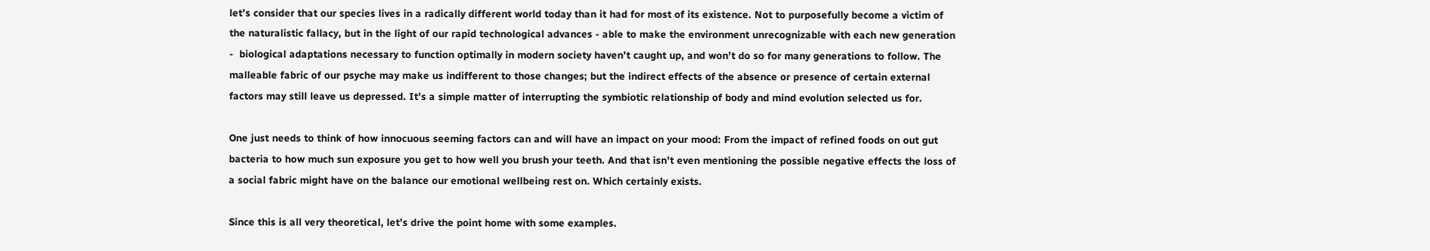let’s consider that our species lives in a radically different world today than it had for most of its existence. Not to purposefully become a victim of the naturalistic fallacy, but in the light of our rapid technological advances - able to make the environment unrecognizable with each new generation -  biological adaptations necessary to function optimally in modern society haven’t caught up, and won’t do so for many generations to follow. The malleable fabric of our psyche may make us indifferent to those changes; but the indirect effects of the absence or presence of certain external factors may still leave us depressed. It’s a simple matter of interrupting the symbiotic relationship of body and mind evolution selected us for.

One just needs to think of how innocuous seeming factors can and will have an impact on your mood: From the impact of refined foods on out gut bacteria to how much sun exposure you get to how well you brush your teeth. And that isn’t even mentioning the possible negative effects the loss of a social fabric might have on the balance our emotional wellbeing rest on. Which certainly exists.

Since this is all very theoretical, let’s drive the point home with some examples.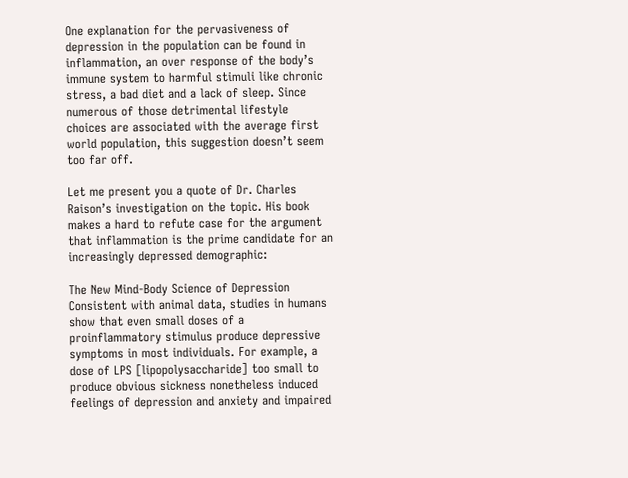One explanation for the pervasiveness of depression in the population can be found in inflammation, an over response of the body’s immune system to harmful stimuli like chronic stress, a bad diet and a lack of sleep. Since numerous of those detrimental lifestyle choices are associated with the average first world population, this suggestion doesn’t seem too far off.

Let me present you a quote of Dr. Charles Raison’s investigation on the topic. His book makes a hard to refute case for the argument that inflammation is the prime candidate for an increasingly depressed demographic:

The New Mind-Body Science of Depression
Consistent with animal data, studies in humans show that even small doses of a proinflammatory stimulus produce depressive symptoms in most individuals. For example, a dose of LPS [lipopolysaccharide] too small to produce obvious sickness nonetheless induced feelings of depression and anxiety and impaired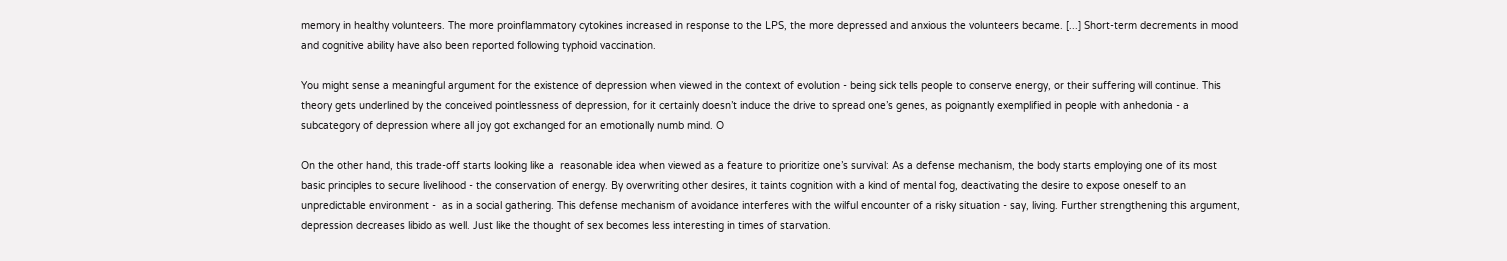memory in healthy volunteers. The more proinflammatory cytokines increased in response to the LPS, the more depressed and anxious the volunteers became. [...] Short-term decrements in mood and cognitive ability have also been reported following typhoid vaccination.

You might sense a meaningful argument for the existence of depression when viewed in the context of evolution - being sick tells people to conserve energy, or their suffering will continue. This theory gets underlined by the conceived pointlessness of depression, for it certainly doesn’t induce the drive to spread one’s genes, as poignantly exemplified in people with anhedonia - a subcategory of depression where all joy got exchanged for an emotionally numb mind. O

On the other hand, this trade-off starts looking like a  reasonable idea when viewed as a feature to prioritize one’s survival: As a defense mechanism, the body starts employing one of its most basic principles to secure livelihood - the conservation of energy. By overwriting other desires, it taints cognition with a kind of mental fog, deactivating the desire to expose oneself to an unpredictable environment -  as in a social gathering. This defense mechanism of avoidance interferes with the wilful encounter of a risky situation - say, living. Further strengthening this argument, depression decreases libido as well. Just like the thought of sex becomes less interesting in times of starvation.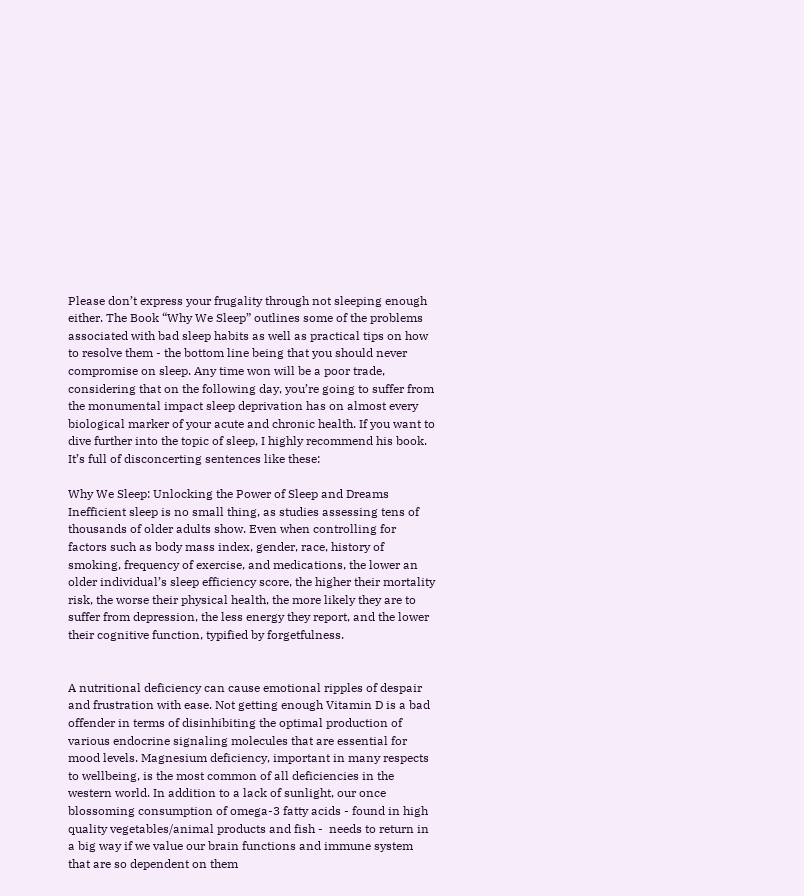Please don’t express your frugality through not sleeping enough either. The Book “Why We Sleep” outlines some of the problems associated with bad sleep habits as well as practical tips on how to resolve them - the bottom line being that you should never compromise on sleep. Any time won will be a poor trade, considering that on the following day, you’re going to suffer from the monumental impact sleep deprivation has on almost every biological marker of your acute and chronic health. If you want to dive further into the topic of sleep, I highly recommend his book. It’s full of disconcerting sentences like these:

Why We Sleep: Unlocking the Power of Sleep and Dreams
Inefficient sleep is no small thing, as studies assessing tens of thousands of older adults show. Even when controlling for factors such as body mass index, gender, race, history of smoking, frequency of exercise, and medications, the lower an older individual’s sleep efficiency score, the higher their mortality risk, the worse their physical health, the more likely they are to suffer from depression, the less energy they report, and the lower their cognitive function, typified by forgetfulness.


A nutritional deficiency can cause emotional ripples of despair and frustration with ease. Not getting enough Vitamin D is a bad offender in terms of disinhibiting the optimal production of various endocrine signaling molecules that are essential for mood levels. Magnesium deficiency, important in many respects to wellbeing, is the most common of all deficiencies in the western world. In addition to a lack of sunlight, our once blossoming consumption of omega-3 fatty acids - found in high quality vegetables/animal products and fish -  needs to return in a big way if we value our brain functions and immune system that are so dependent on them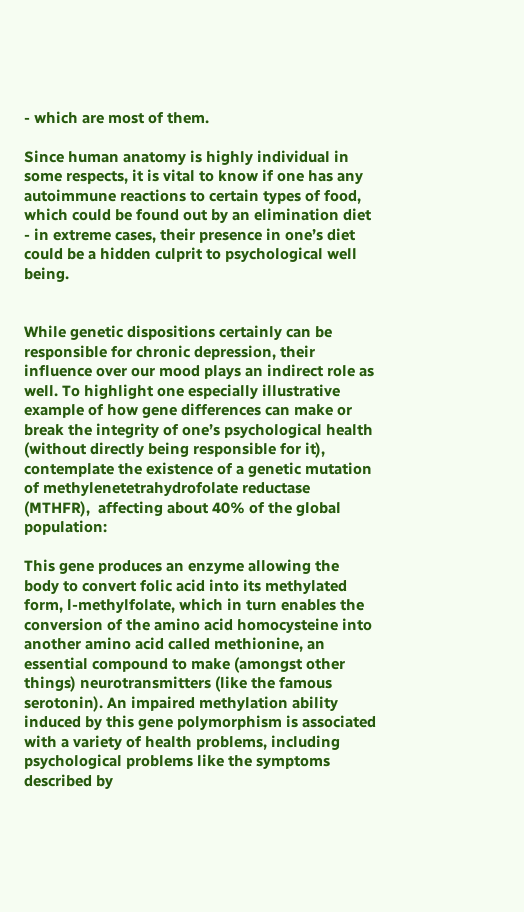- which are most of them.

Since human anatomy is highly individual in some respects, it is vital to know if one has any autoimmune reactions to certain types of food, which could be found out by an elimination diet - in extreme cases, their presence in one’s diet could be a hidden culprit to psychological well being.


While genetic dispositions certainly can be responsible for chronic depression, their influence over our mood plays an indirect role as well. To highlight one especially illustrative example of how gene differences can make or break the integrity of one’s psychological health (without directly being responsible for it), contemplate the existence of a genetic mutation of methylenetetrahydrofolate reductase (MTHFR),  affecting about 40% of the global population:

This gene produces an enzyme allowing the body to convert folic acid into its methylated form, l-methylfolate, which in turn enables the conversion of the amino acid homocysteine into another amino acid called methionine, an essential compound to make (amongst other things) neurotransmitters (like the famous serotonin). An impaired methylation ability induced by this gene polymorphism is associated with a variety of health problems, including psychological problems like the symptoms described by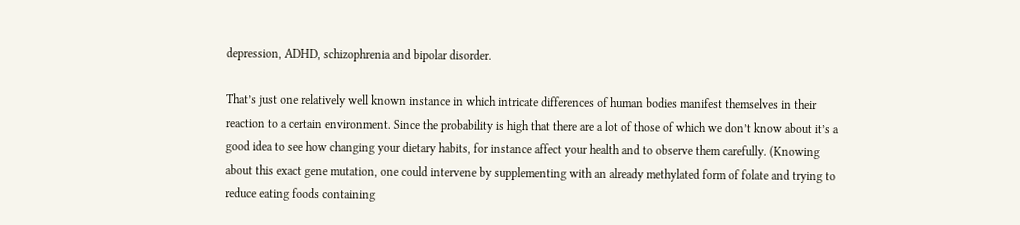depression, ADHD, schizophrenia and bipolar disorder.

That’s just one relatively well known instance in which intricate differences of human bodies manifest themselves in their reaction to a certain environment. Since the probability is high that there are a lot of those of which we don’t know about it’s a good idea to see how changing your dietary habits, for instance affect your health and to observe them carefully. (Knowing about this exact gene mutation, one could intervene by supplementing with an already methylated form of folate and trying to reduce eating foods containing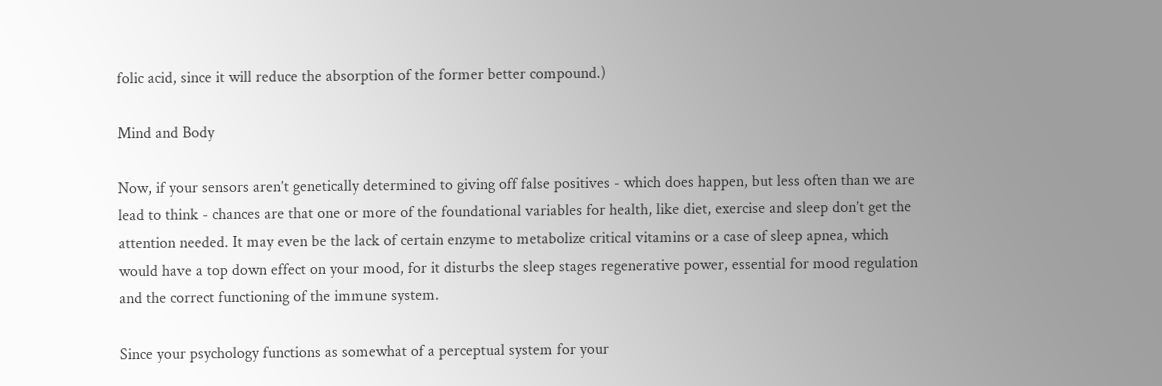folic acid, since it will reduce the absorption of the former better compound.)

Mind and Body

Now, if your sensors aren’t genetically determined to giving off false positives - which does happen, but less often than we are lead to think - chances are that one or more of the foundational variables for health, like diet, exercise and sleep don’t get the attention needed. It may even be the lack of certain enzyme to metabolize critical vitamins or a case of sleep apnea, which would have a top down effect on your mood, for it disturbs the sleep stages regenerative power, essential for mood regulation and the correct functioning of the immune system.

Since your psychology functions as somewhat of a perceptual system for your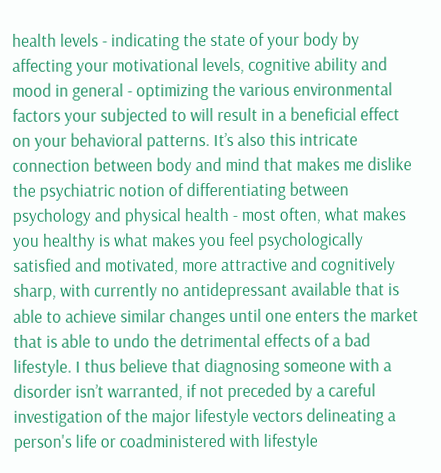health levels - indicating the state of your body by affecting your motivational levels, cognitive ability and mood in general - optimizing the various environmental factors your subjected to will result in a beneficial effect on your behavioral patterns. It’s also this intricate connection between body and mind that makes me dislike the psychiatric notion of differentiating between psychology and physical health - most often, what makes you healthy is what makes you feel psychologically satisfied and motivated, more attractive and cognitively sharp, with currently no antidepressant available that is able to achieve similar changes until one enters the market that is able to undo the detrimental effects of a bad lifestyle. I thus believe that diagnosing someone with a disorder isn’t warranted, if not preceded by a careful investigation of the major lifestyle vectors delineating a person's life or coadministered with lifestyle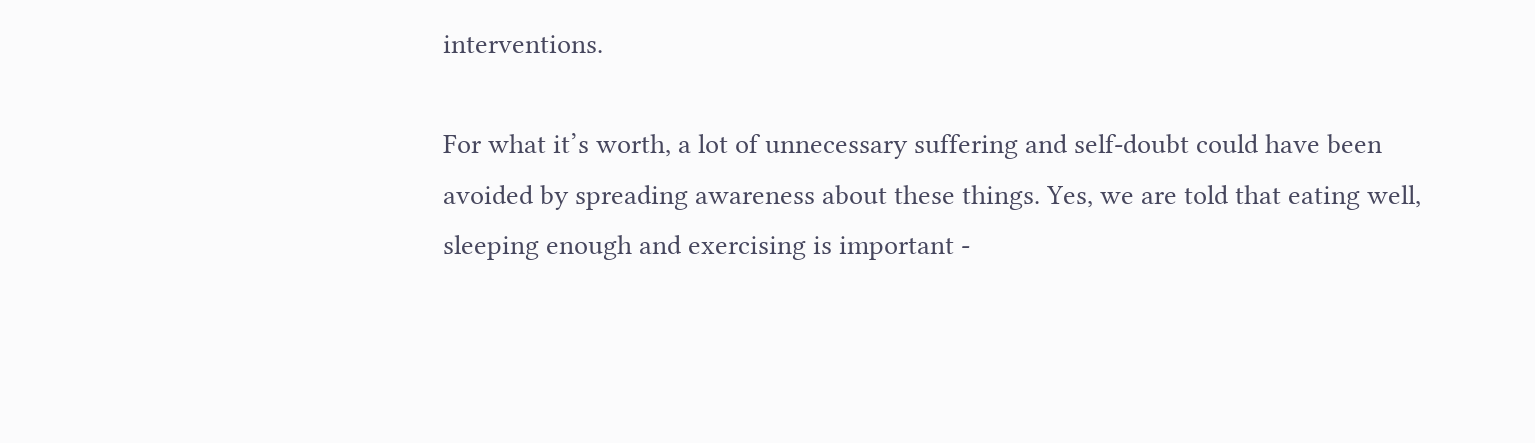interventions.

For what it’s worth, a lot of unnecessary suffering and self-doubt could have been avoided by spreading awareness about these things. Yes, we are told that eating well, sleeping enough and exercising is important -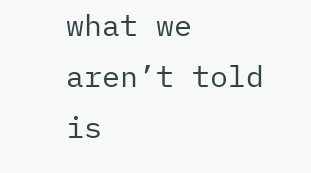what we aren’t told is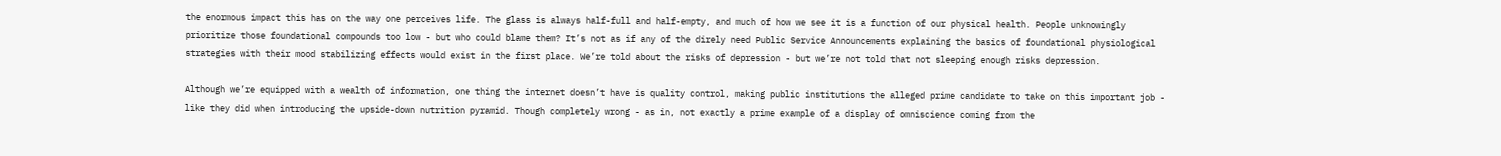the enormous impact this has on the way one perceives life. The glass is always half-full and half-empty, and much of how we see it is a function of our physical health. People unknowingly prioritize those foundational compounds too low - but who could blame them? It’s not as if any of the direly need Public Service Announcements explaining the basics of foundational physiological strategies with their mood stabilizing effects would exist in the first place. We’re told about the risks of depression - but we’re not told that not sleeping enough risks depression.

Although we’re equipped with a wealth of information, one thing the internet doesn’t have is quality control, making public institutions the alleged prime candidate to take on this important job - like they did when introducing the upside-down nutrition pyramid. Though completely wrong - as in, not exactly a prime example of a display of omniscience coming from the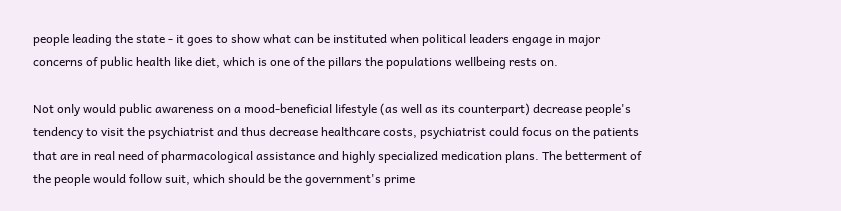people leading the state - it goes to show what can be instituted when political leaders engage in major concerns of public health like diet, which is one of the pillars the populations wellbeing rests on.

Not only would public awareness on a mood-beneficial lifestyle (as well as its counterpart) decrease people's tendency to visit the psychiatrist and thus decrease healthcare costs, psychiatrist could focus on the patients that are in real need of pharmacological assistance and highly specialized medication plans. The betterment of the people would follow suit, which should be the government's prime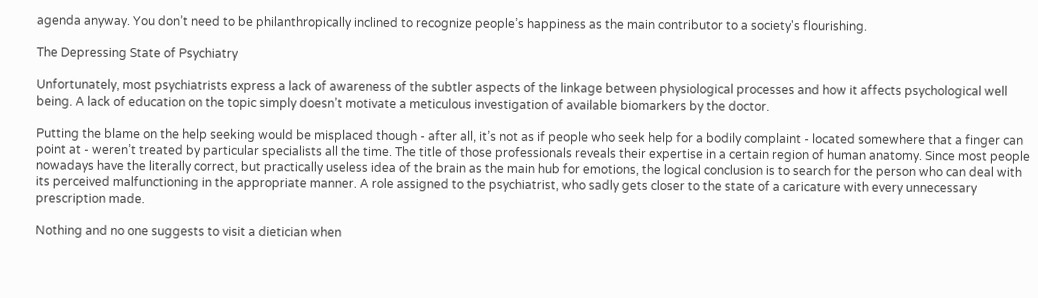agenda anyway. You don’t need to be philanthropically inclined to recognize people’s happiness as the main contributor to a society's flourishing.

The Depressing State of Psychiatry

Unfortunately, most psychiatrists express a lack of awareness of the subtler aspects of the linkage between physiological processes and how it affects psychological well being. A lack of education on the topic simply doesn’t motivate a meticulous investigation of available biomarkers by the doctor.

Putting the blame on the help seeking would be misplaced though - after all, it’s not as if people who seek help for a bodily complaint - located somewhere that a finger can point at - weren’t treated by particular specialists all the time. The title of those professionals reveals their expertise in a certain region of human anatomy. Since most people nowadays have the literally correct, but practically useless idea of the brain as the main hub for emotions, the logical conclusion is to search for the person who can deal with its perceived malfunctioning in the appropriate manner. A role assigned to the psychiatrist, who sadly gets closer to the state of a caricature with every unnecessary prescription made.

Nothing and no one suggests to visit a dietician when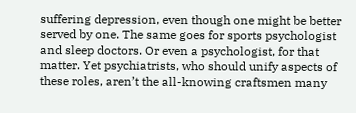suffering depression, even though one might be better served by one. The same goes for sports psychologist and sleep doctors. Or even a psychologist, for that matter. Yet psychiatrists, who should unify aspects of these roles, aren’t the all-knowing craftsmen many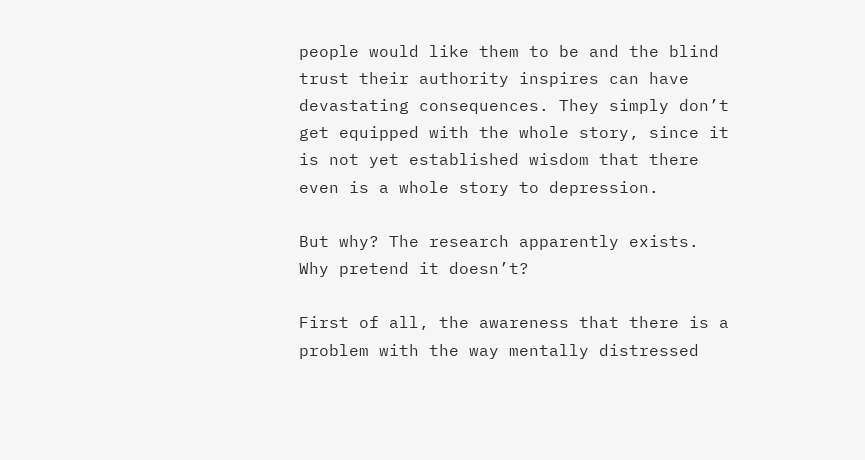people would like them to be and the blind trust their authority inspires can have devastating consequences. They simply don’t get equipped with the whole story, since it is not yet established wisdom that there even is a whole story to depression.

But why? The research apparently exists. Why pretend it doesn’t?

First of all, the awareness that there is a problem with the way mentally distressed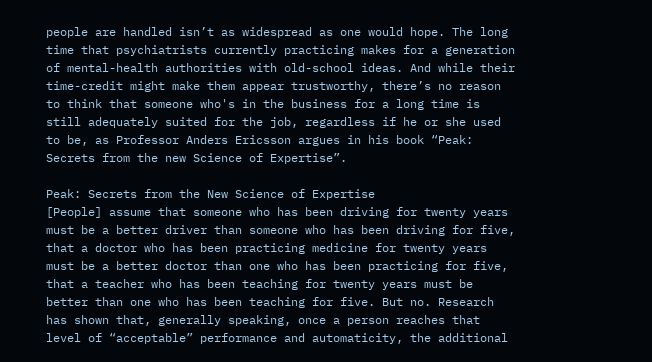people are handled isn’t as widespread as one would hope. The long time that psychiatrists currently practicing makes for a generation of mental-health authorities with old-school ideas. And while their time-credit might make them appear trustworthy, there’s no reason to think that someone who's in the business for a long time is still adequately suited for the job, regardless if he or she used to be, as Professor Anders Ericsson argues in his book “Peak: Secrets from the new Science of Expertise”.

Peak: Secrets from the New Science of Expertise
[People] assume that someone who has been driving for twenty years must be a better driver than someone who has been driving for five, that a doctor who has been practicing medicine for twenty years must be a better doctor than one who has been practicing for five, that a teacher who has been teaching for twenty years must be better than one who has been teaching for five. But no. Research has shown that, generally speaking, once a person reaches that level of “acceptable” performance and automaticity, the additional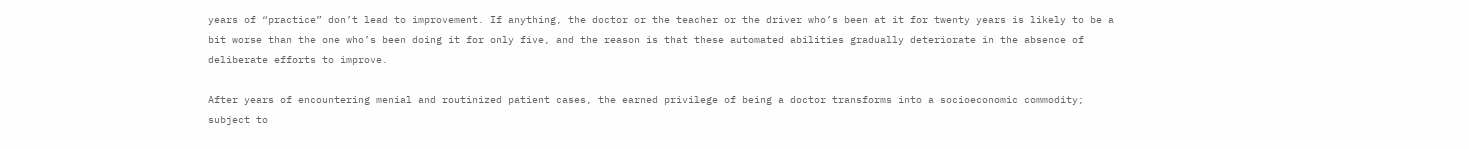years of “practice” don’t lead to improvement. If anything, the doctor or the teacher or the driver who’s been at it for twenty years is likely to be a bit worse than the one who’s been doing it for only five, and the reason is that these automated abilities gradually deteriorate in the absence of deliberate efforts to improve.

After years of encountering menial and routinized patient cases, the earned privilege of being a doctor transforms into a socioeconomic commodity; subject to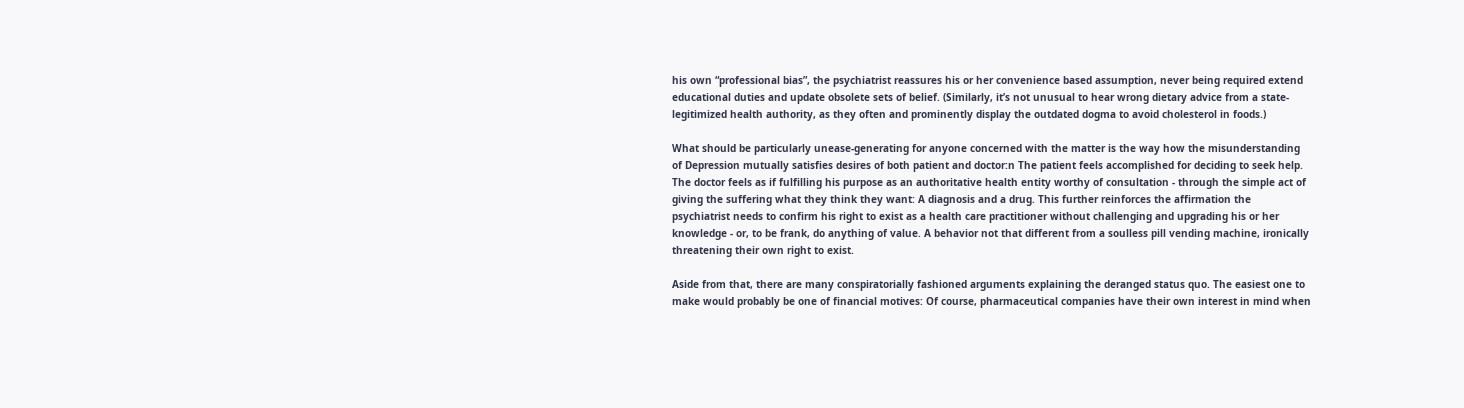his own “professional bias”, the psychiatrist reassures his or her convenience based assumption, never being required extend educational duties and update obsolete sets of belief. (Similarly, it’s not unusual to hear wrong dietary advice from a state-legitimized health authority, as they often and prominently display the outdated dogma to avoid cholesterol in foods.)

What should be particularly unease-generating for anyone concerned with the matter is the way how the misunderstanding of Depression mutually satisfies desires of both patient and doctor:n The patient feels accomplished for deciding to seek help. The doctor feels as if fulfilling his purpose as an authoritative health entity worthy of consultation - through the simple act of giving the suffering what they think they want: A diagnosis and a drug. This further reinforces the affirmation the psychiatrist needs to confirm his right to exist as a health care practitioner without challenging and upgrading his or her knowledge - or, to be frank, do anything of value. A behavior not that different from a soulless pill vending machine, ironically threatening their own right to exist.

Aside from that, there are many conspiratorially fashioned arguments explaining the deranged status quo. The easiest one to make would probably be one of financial motives: Of course, pharmaceutical companies have their own interest in mind when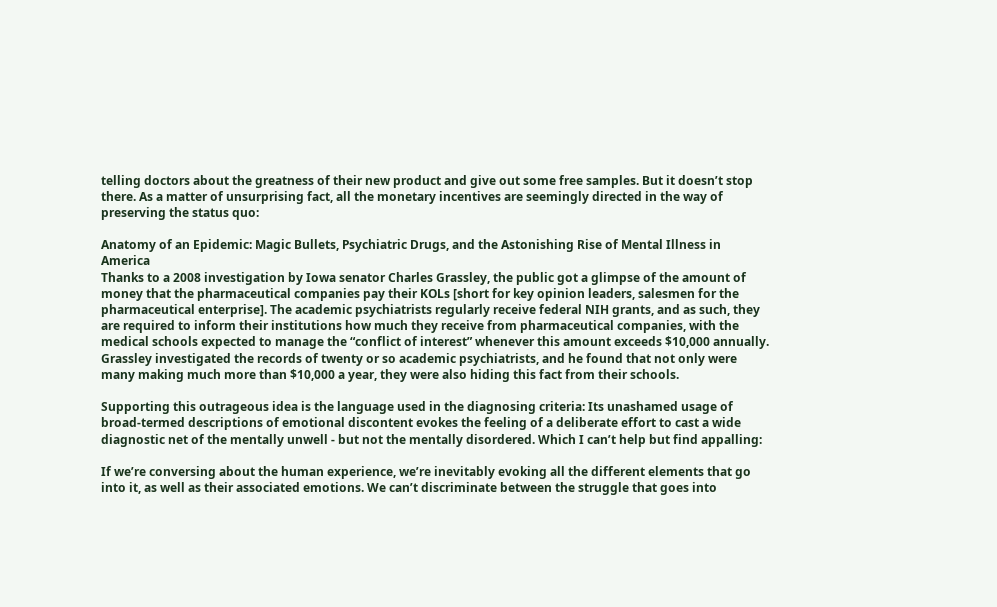telling doctors about the greatness of their new product and give out some free samples. But it doesn’t stop there. As a matter of unsurprising fact, all the monetary incentives are seemingly directed in the way of preserving the status quo:

Anatomy of an Epidemic: Magic Bullets, Psychiatric Drugs, and the Astonishing Rise of Mental Illness in America
Thanks to a 2008 investigation by Iowa senator Charles Grassley, the public got a glimpse of the amount of money that the pharmaceutical companies pay their KOLs [short for key opinion leaders, salesmen for the pharmaceutical enterprise]. The academic psychiatrists regularly receive federal NIH grants, and as such, they are required to inform their institutions how much they receive from pharmaceutical companies, with the medical schools expected to manage the “conflict of interest” whenever this amount exceeds $10,000 annually. Grassley investigated the records of twenty or so academic psychiatrists, and he found that not only were many making much more than $10,000 a year, they were also hiding this fact from their schools.

Supporting this outrageous idea is the language used in the diagnosing criteria: Its unashamed usage of broad-termed descriptions of emotional discontent evokes the feeling of a deliberate effort to cast a wide diagnostic net of the mentally unwell - but not the mentally disordered. Which I can’t help but find appalling:

If we’re conversing about the human experience, we’re inevitably evoking all the different elements that go into it, as well as their associated emotions. We can’t discriminate between the struggle that goes into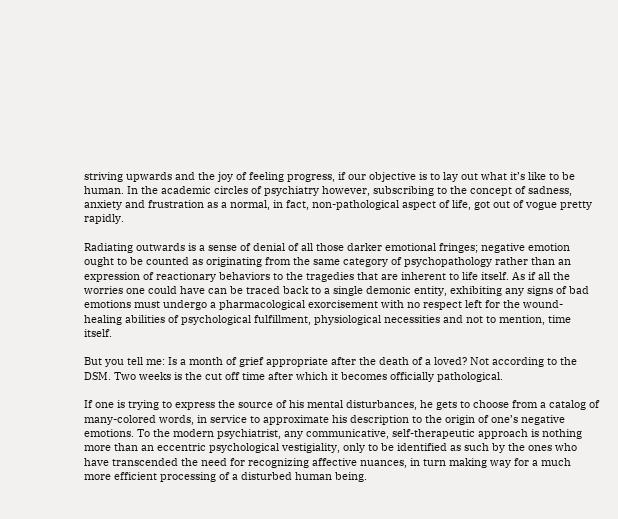striving upwards and the joy of feeling progress, if our objective is to lay out what it’s like to be human. In the academic circles of psychiatry however, subscribing to the concept of sadness, anxiety and frustration as a normal, in fact, non-pathological aspect of life, got out of vogue pretty rapidly.

Radiating outwards is a sense of denial of all those darker emotional fringes; negative emotion ought to be counted as originating from the same category of psychopathology rather than an expression of reactionary behaviors to the tragedies that are inherent to life itself. As if all the worries one could have can be traced back to a single demonic entity, exhibiting any signs of bad emotions must undergo a pharmacological exorcisement with no respect left for the wound-healing abilities of psychological fulfillment, physiological necessities and not to mention, time itself.

But you tell me: Is a month of grief appropriate after the death of a loved? Not according to the DSM. Two weeks is the cut off time after which it becomes officially pathological.

If one is trying to express the source of his mental disturbances, he gets to choose from a catalog of many-colored words, in service to approximate his description to the origin of one’s negative emotions. To the modern psychiatrist, any communicative, self-therapeutic approach is nothing more than an eccentric psychological vestigiality, only to be identified as such by the ones who have transcended the need for recognizing affective nuances, in turn making way for a much more efficient processing of a disturbed human being.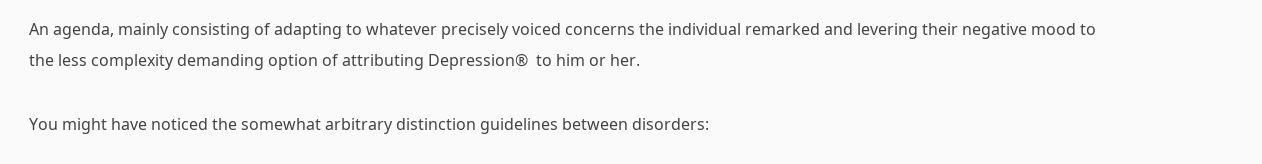An agenda, mainly consisting of adapting to whatever precisely voiced concerns the individual remarked and levering their negative mood to the less complexity demanding option of attributing Depression®  to him or her.

You might have noticed the somewhat arbitrary distinction guidelines between disorders: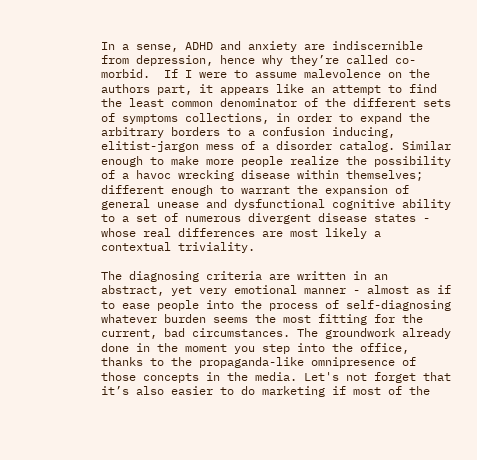In a sense, ADHD and anxiety are indiscernible from depression, hence why they’re called co-morbid.  If I were to assume malevolence on the authors part, it appears like an attempt to find the least common denominator of the different sets of symptoms collections, in order to expand the arbitrary borders to a confusion inducing, elitist-jargon mess of a disorder catalog. Similar enough to make more people realize the possibility of a havoc wrecking disease within themselves; different enough to warrant the expansion of general unease and dysfunctional cognitive ability to a set of numerous divergent disease states - whose real differences are most likely a contextual triviality.

The diagnosing criteria are written in an abstract, yet very emotional manner - almost as if to ease people into the process of self-diagnosing whatever burden seems the most fitting for the current, bad circumstances. The groundwork already done in the moment you step into the office, thanks to the propaganda-like omnipresence of those concepts in the media. Let's not forget that it’s also easier to do marketing if most of the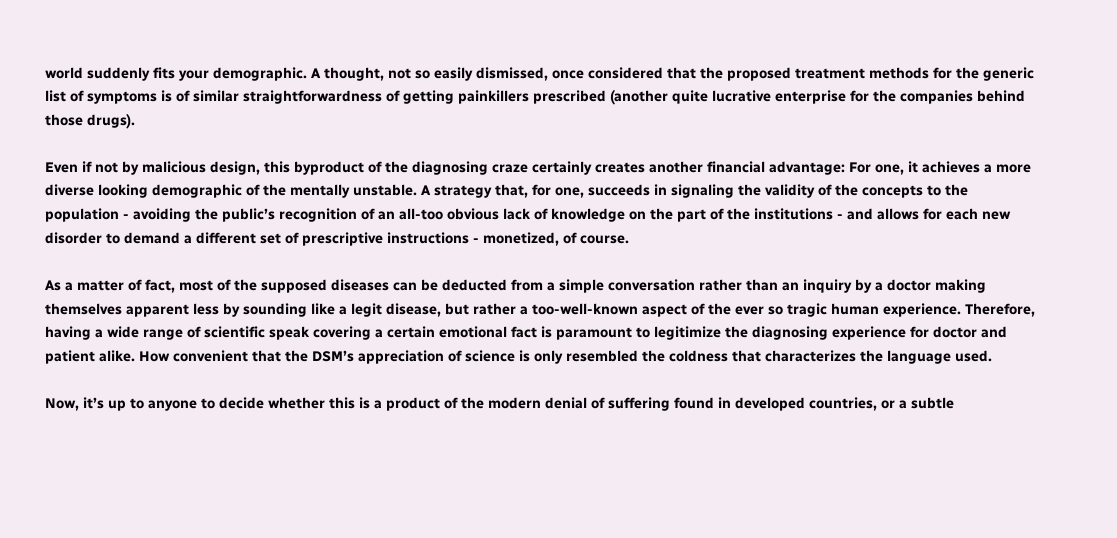world suddenly fits your demographic. A thought, not so easily dismissed, once considered that the proposed treatment methods for the generic list of symptoms is of similar straightforwardness of getting painkillers prescribed (another quite lucrative enterprise for the companies behind those drugs).

Even if not by malicious design, this byproduct of the diagnosing craze certainly creates another financial advantage: For one, it achieves a more diverse looking demographic of the mentally unstable. A strategy that, for one, succeeds in signaling the validity of the concepts to the population - avoiding the public’s recognition of an all-too obvious lack of knowledge on the part of the institutions - and allows for each new disorder to demand a different set of prescriptive instructions - monetized, of course.

As a matter of fact, most of the supposed diseases can be deducted from a simple conversation rather than an inquiry by a doctor making themselves apparent less by sounding like a legit disease, but rather a too-well-known aspect of the ever so tragic human experience. Therefore, having a wide range of scientific speak covering a certain emotional fact is paramount to legitimize the diagnosing experience for doctor and patient alike. How convenient that the DSM’s appreciation of science is only resembled the coldness that characterizes the language used.

Now, it’s up to anyone to decide whether this is a product of the modern denial of suffering found in developed countries, or a subtle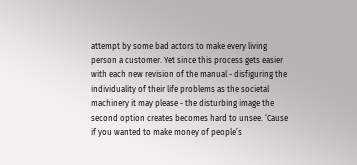attempt by some bad actors to make every living person a customer. Yet since this process gets easier with each new revision of the manual - disfiguring the individuality of their life problems as the societal machinery it may please - the disturbing image the second option creates becomes hard to unsee. ‘Cause if you wanted to make money of people’s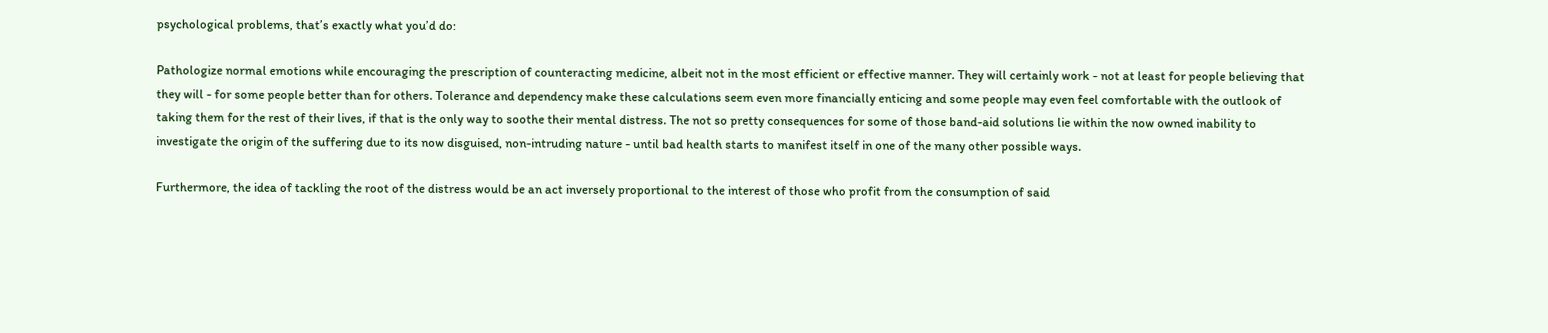psychological problems, that’s exactly what you’d do:

Pathologize normal emotions while encouraging the prescription of counteracting medicine, albeit not in the most efficient or effective manner. They will certainly work - not at least for people believing that they will - for some people better than for others. Tolerance and dependency make these calculations seem even more financially enticing and some people may even feel comfortable with the outlook of taking them for the rest of their lives, if that is the only way to soothe their mental distress. The not so pretty consequences for some of those band-aid solutions lie within the now owned inability to investigate the origin of the suffering due to its now disguised, non-intruding nature - until bad health starts to manifest itself in one of the many other possible ways.

Furthermore, the idea of tackling the root of the distress would be an act inversely proportional to the interest of those who profit from the consumption of said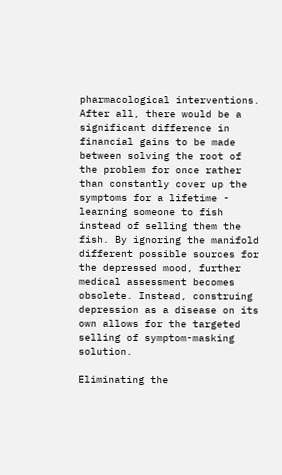pharmacological interventions.  After all, there would be a significant difference in financial gains to be made between solving the root of the problem for once rather than constantly cover up the symptoms for a lifetime - learning someone to fish instead of selling them the fish. By ignoring the manifold different possible sources for the depressed mood, further medical assessment becomes obsolete. Instead, construing depression as a disease on its own allows for the targeted selling of symptom-masking solution.

Eliminating the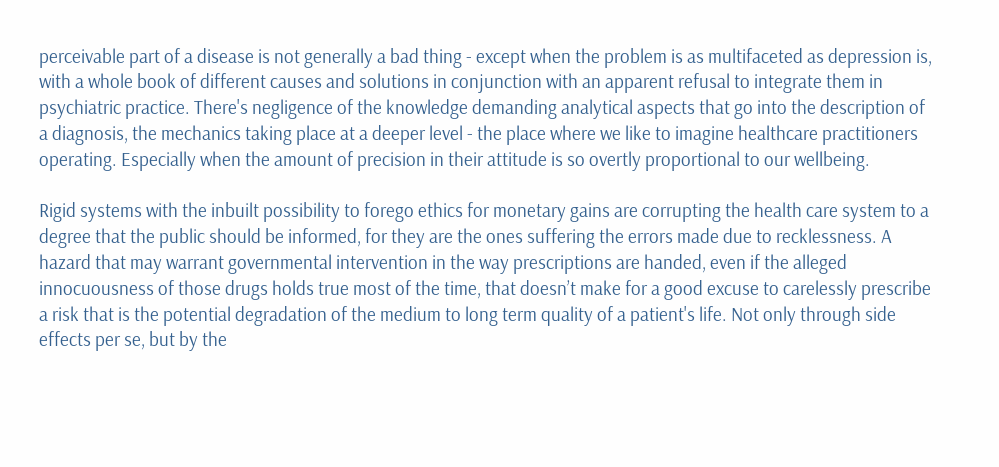perceivable part of a disease is not generally a bad thing - except when the problem is as multifaceted as depression is, with a whole book of different causes and solutions in conjunction with an apparent refusal to integrate them in psychiatric practice. There's negligence of the knowledge demanding analytical aspects that go into the description of a diagnosis, the mechanics taking place at a deeper level - the place where we like to imagine healthcare practitioners operating. Especially when the amount of precision in their attitude is so overtly proportional to our wellbeing.

Rigid systems with the inbuilt possibility to forego ethics for monetary gains are corrupting the health care system to a degree that the public should be informed, for they are the ones suffering the errors made due to recklessness. A hazard that may warrant governmental intervention in the way prescriptions are handed, even if the alleged innocuousness of those drugs holds true most of the time, that doesn’t make for a good excuse to carelessly prescribe a risk that is the potential degradation of the medium to long term quality of a patient's life. Not only through side effects per se, but by the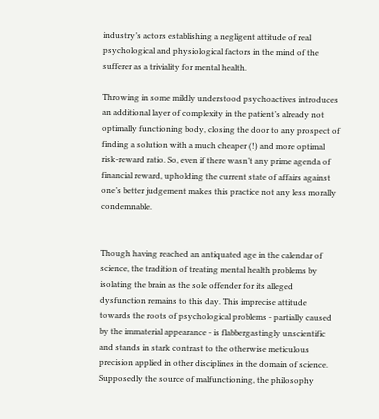industry’s actors establishing a negligent attitude of real psychological and physiological factors in the mind of the sufferer as a triviality for mental health.

Throwing in some mildly understood psychoactives introduces an additional layer of complexity in the patient’s already not optimally functioning body, closing the door to any prospect of finding a solution with a much cheaper (!) and more optimal risk-reward ratio. So, even if there wasn’t any prime agenda of financial reward, upholding the current state of affairs against one’s better judgement makes this practice not any less morally condemnable.


Though having reached an antiquated age in the calendar of science, the tradition of treating mental health problems by isolating the brain as the sole offender for its alleged dysfunction remains to this day. This imprecise attitude towards the roots of psychological problems - partially caused by the immaterial appearance - is flabbergastingly unscientific and stands in stark contrast to the otherwise meticulous precision applied in other disciplines in the domain of science. Supposedly the source of malfunctioning, the philosophy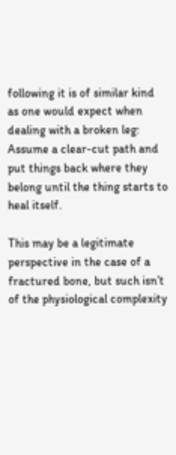following it is of similar kind as one would expect when dealing with a broken leg: Assume a clear-cut path and put things back where they belong until the thing starts to heal itself.

This may be a legitimate perspective in the case of a fractured bone, but such isn’t of the physiological complexity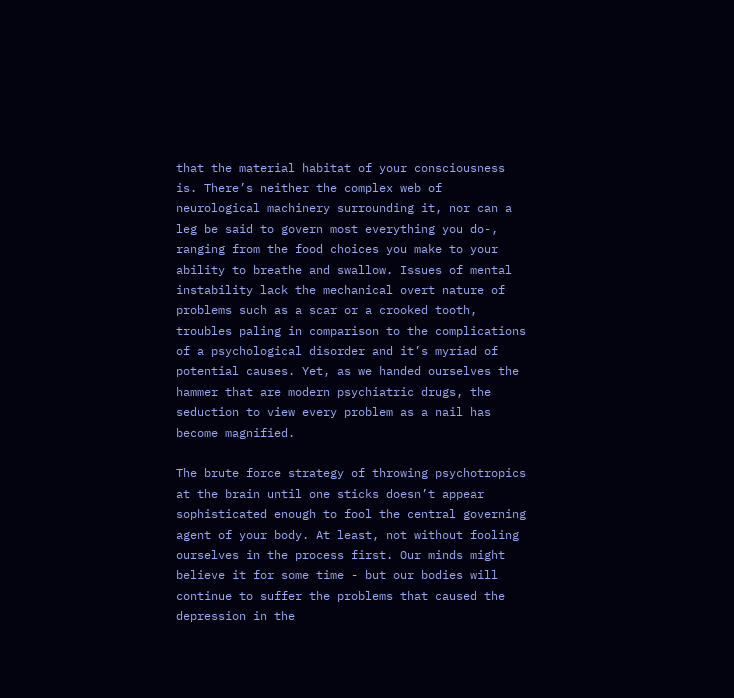that the material habitat of your consciousness is. There’s neither the complex web of neurological machinery surrounding it, nor can a leg be said to govern most everything you do-, ranging from the food choices you make to your ability to breathe and swallow. Issues of mental instability lack the mechanical overt nature of problems such as a scar or a crooked tooth, troubles paling in comparison to the complications of a psychological disorder and it’s myriad of potential causes. Yet, as we handed ourselves the hammer that are modern psychiatric drugs, the seduction to view every problem as a nail has become magnified.

The brute force strategy of throwing psychotropics at the brain until one sticks doesn’t appear sophisticated enough to fool the central governing agent of your body. At least, not without fooling ourselves in the process first. Our minds might believe it for some time - but our bodies will continue to suffer the problems that caused the depression in the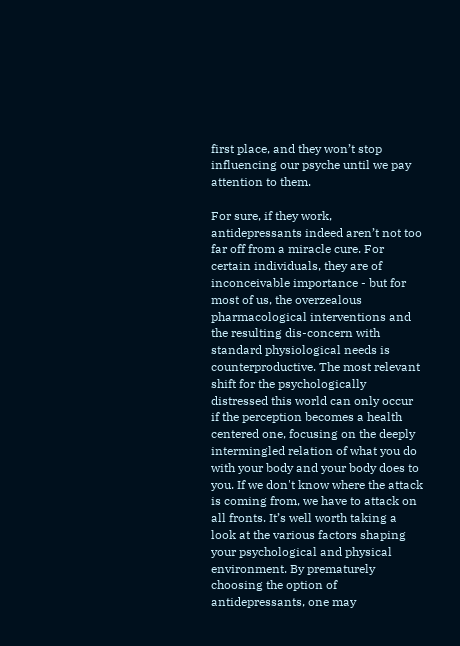first place, and they won’t stop influencing our psyche until we pay attention to them.

For sure, if they work, antidepressants indeed aren’t not too far off from a miracle cure. For certain individuals, they are of inconceivable importance - but for most of us, the overzealous pharmacological interventions and the resulting dis-concern with standard physiological needs is counterproductive. The most relevant shift for the psychologically distressed this world can only occur if the perception becomes a health centered one, focusing on the deeply intermingled relation of what you do with your body and your body does to you. If we don't know where the attack is coming from, we have to attack on all fronts. It’s well worth taking a look at the various factors shaping your psychological and physical environment. By prematurely choosing the option of antidepressants, one may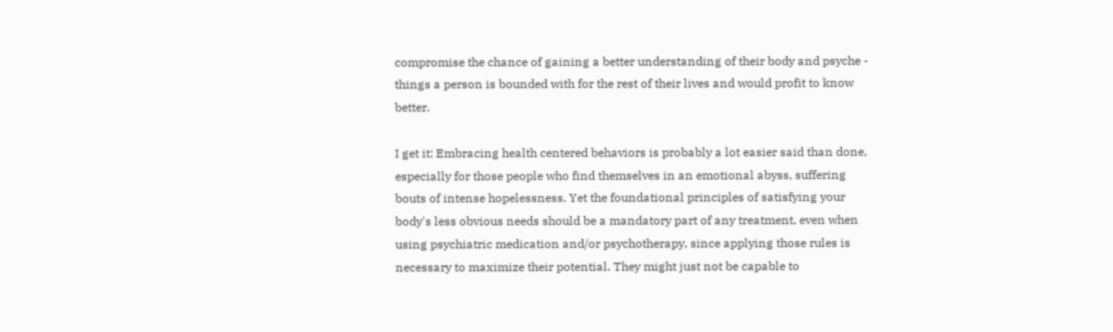compromise the chance of gaining a better understanding of their body and psyche - things a person is bounded with for the rest of their lives and would profit to know better.

I get it: Embracing health centered behaviors is probably a lot easier said than done, especially for those people who find themselves in an emotional abyss, suffering bouts of intense hopelessness. Yet the foundational principles of satisfying your body's less obvious needs should be a mandatory part of any treatment, even when using psychiatric medication and/or psychotherapy, since applying those rules is necessary to maximize their potential. They might just not be capable to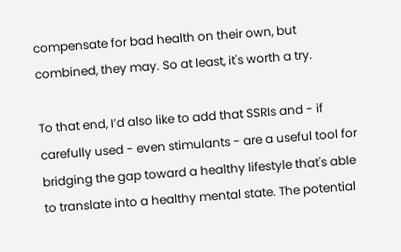compensate for bad health on their own, but combined, they may. So at least, it's worth a try.

To that end, I’d also like to add that SSRIs and - if carefully used - even stimulants - are a useful tool for bridging the gap toward a healthy lifestyle that's able to translate into a healthy mental state. The potential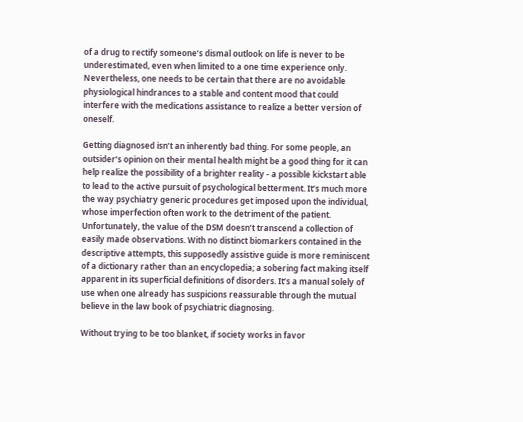of a drug to rectify someone’s dismal outlook on life is never to be underestimated, even when limited to a one time experience only. Nevertheless, one needs to be certain that there are no avoidable physiological hindrances to a stable and content mood that could interfere with the medications assistance to realize a better version of oneself.

Getting diagnosed isn’t an inherently bad thing. For some people, an outsider’s opinion on their mental health might be a good thing for it can help realize the possibility of a brighter reality - a possible kickstart able to lead to the active pursuit of psychological betterment. It’s much more the way psychiatry generic procedures get imposed upon the individual, whose imperfection often work to the detriment of the patient. Unfortunately, the value of the DSM doesn’t transcend a collection of easily made observations. With no distinct biomarkers contained in the descriptive attempts, this supposedly assistive guide is more reminiscent of a dictionary rather than an encyclopedia; a sobering fact making itself apparent in its superficial definitions of disorders. It’s a manual solely of use when one already has suspicions reassurable through the mutual believe in the law book of psychiatric diagnosing.

Without trying to be too blanket, if society works in favor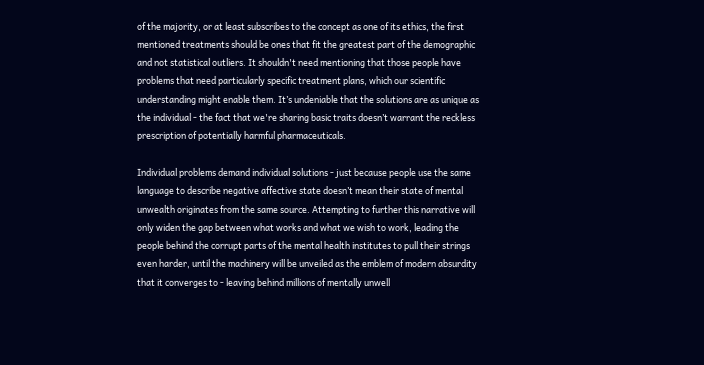of the majority, or at least subscribes to the concept as one of its ethics, the first mentioned treatments should be ones that fit the greatest part of the demographic and not statistical outliers. It shouldn't need mentioning that those people have problems that need particularly specific treatment plans, which our scientific understanding might enable them. It’s undeniable that the solutions are as unique as the individual - the fact that we're sharing basic traits doesn’t warrant the reckless prescription of potentially harmful pharmaceuticals.

Individual problems demand individual solutions - just because people use the same language to describe negative affective state doesn’t mean their state of mental unwealth originates from the same source. Attempting to further this narrative will only widen the gap between what works and what we wish to work, leading the people behind the corrupt parts of the mental health institutes to pull their strings even harder, until the machinery will be unveiled as the emblem of modern absurdity that it converges to - leaving behind millions of mentally unwell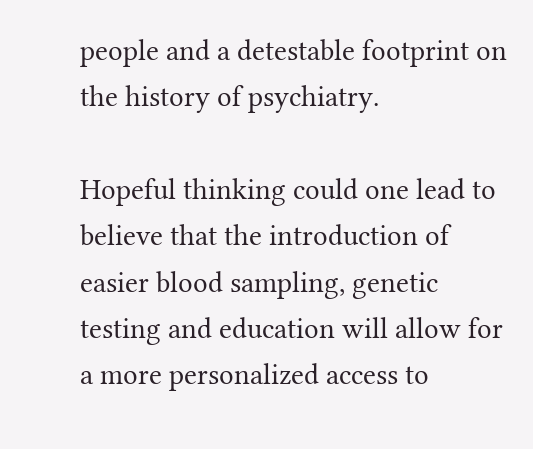people and a detestable footprint on the history of psychiatry.

Hopeful thinking could one lead to believe that the introduction of easier blood sampling, genetic testing and education will allow for a more personalized access to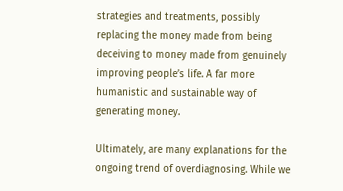strategies and treatments, possibly replacing the money made from being deceiving to money made from genuinely improving people’s life. A far more humanistic and sustainable way of generating money.

Ultimately, are many explanations for the ongoing trend of overdiagnosing. While we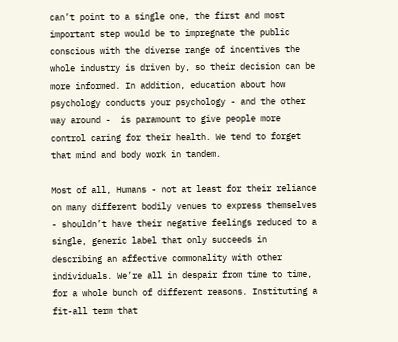can’t point to a single one, the first and most important step would be to impregnate the public conscious with the diverse range of incentives the whole industry is driven by, so their decision can be more informed. In addition, education about how psychology conducts your psychology - and the other way around -  is paramount to give people more control caring for their health. We tend to forget that mind and body work in tandem.

Most of all, Humans - not at least for their reliance on many different bodily venues to express themselves - shouldn’t have their negative feelings reduced to a single, generic label that only succeeds in describing an affective commonality with other individuals. We’re all in despair from time to time, for a whole bunch of different reasons. Instituting a fit-all term that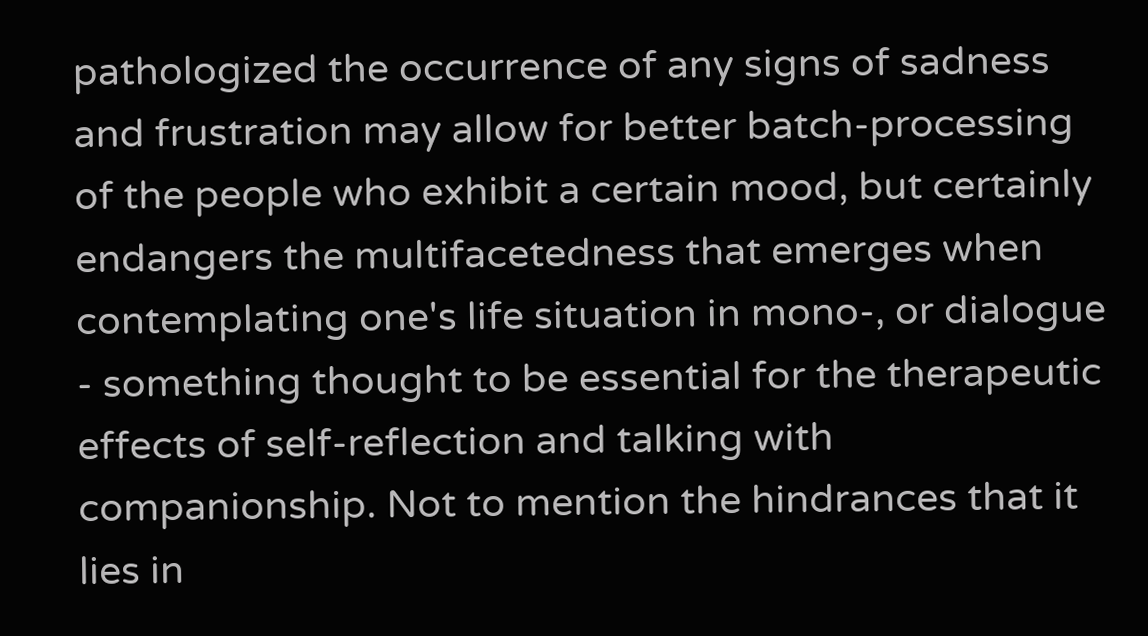pathologized the occurrence of any signs of sadness and frustration may allow for better batch-processing of the people who exhibit a certain mood, but certainly endangers the multifacetedness that emerges when contemplating one's life situation in mono-, or dialogue - something thought to be essential for the therapeutic effects of self-reflection and talking with companionship. Not to mention the hindrances that it lies in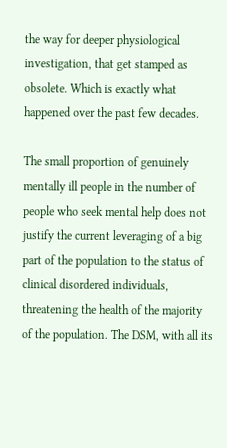the way for deeper physiological investigation, that get stamped as obsolete. Which is exactly what happened over the past few decades.

The small proportion of genuinely mentally ill people in the number of people who seek mental help does not justify the current leveraging of a big part of the population to the status of clinical disordered individuals, threatening the health of the majority of the population. The DSM, with all its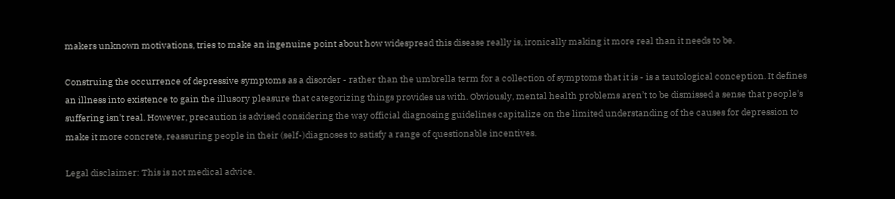makers unknown motivations, tries to make an ingenuine point about how widespread this disease really is, ironically making it more real than it needs to be.

Construing the occurrence of depressive symptoms as a disorder - rather than the umbrella term for a collection of symptoms that it is - is a tautological conception. It defines an illness into existence to gain the illusory pleasure that categorizing things provides us with. Obviously, mental health problems aren’t to be dismissed a sense that people's suffering isn't real. However, precaution is advised considering the way official diagnosing guidelines capitalize on the limited understanding of the causes for depression to make it more concrete, reassuring people in their (self-)diagnoses to satisfy a range of questionable incentives.

Legal disclaimer: This is not medical advice.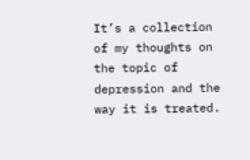It’s a collection of my thoughts on the topic of depression and the way it is treated.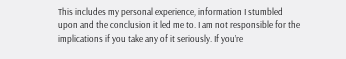This includes my personal experience, information I stumbled upon and the conclusion it led me to. I am not responsible for the implications if you take any of it seriously. If you’re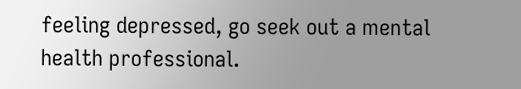feeling depressed, go seek out a mental health professional.